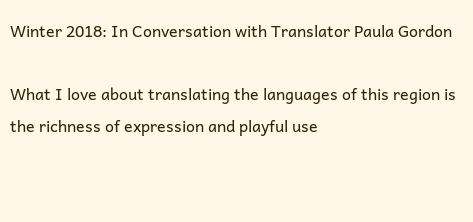Winter 2018: In Conversation with Translator Paula Gordon

What I love about translating the languages of this region is the richness of expression and playful use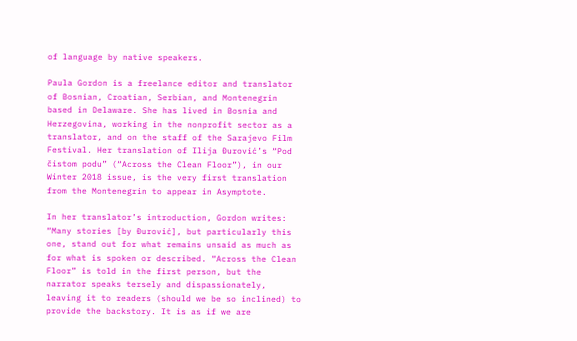of language by native speakers.

Paula Gordon is a freelance editor and translator of Bosnian, Croatian, Serbian, and Montenegrin based in Delaware. She has lived in Bosnia and Herzegovina, working in the nonprofit sector as a translator, and on the staff of the Sarajevo Film Festival. Her translation of Ilija Đurović’s “Pod čistom podu” (“Across the Clean Floor”), in our Winter 2018 issue, is the very first translation from the Montenegrin to appear in Asymptote.

In her translator’s introduction, Gordon writes: “Many stories [by Đurović], but particularly this one, stand out for what remains unsaid as much as for what is spoken or described. “Across the Clean Floor” is told in the first person, but the narrator speaks tersely and dispassionately, leaving it to readers (should we be so inclined) to provide the backstory. It is as if we are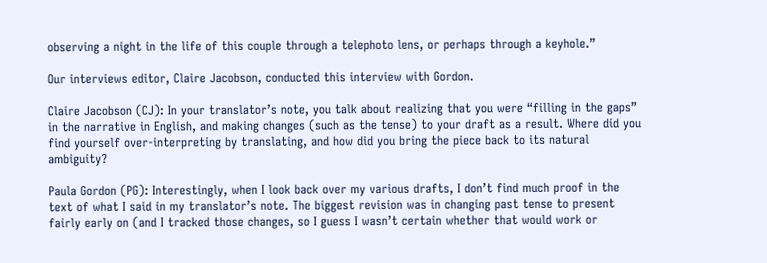observing a night in the life of this couple through a telephoto lens, or perhaps through a keyhole.”

Our interviews editor, Claire Jacobson, conducted this interview with Gordon.

Claire Jacobson (CJ): In your translator’s note, you talk about realizing that you were “filling in the gaps” in the narrative in English, and making changes (such as the tense) to your draft as a result. Where did you find yourself over-interpreting by translating, and how did you bring the piece back to its natural ambiguity?

Paula Gordon (PG): Interestingly, when I look back over my various drafts, I don’t find much proof in the text of what I said in my translator’s note. The biggest revision was in changing past tense to present fairly early on (and I tracked those changes, so I guess I wasn’t certain whether that would work or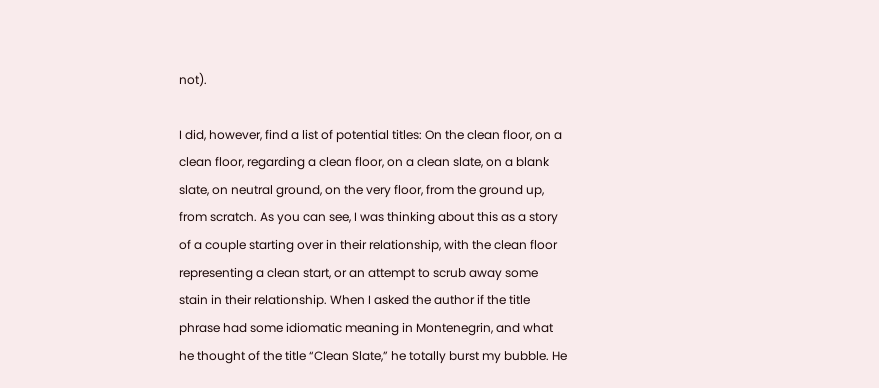not).

I did, however, find a list of potential titles: On the clean floor, on a clean floor, regarding a clean floor, on a clean slate, on a blank slate, on neutral ground, on the very floor, from the ground up, from scratch. As you can see, I was thinking about this as a story of a couple starting over in their relationship, with the clean floor representing a clean start, or an attempt to scrub away some stain in their relationship. When I asked the author if the title phrase had some idiomatic meaning in Montenegrin, and what he thought of the title “Clean Slate,” he totally burst my bubble. He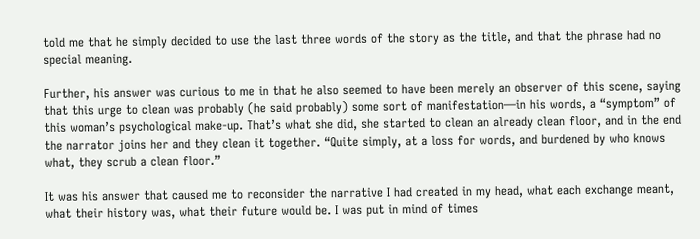told me that he simply decided to use the last three words of the story as the title, and that the phrase had no special meaning.

Further, his answer was curious to me in that he also seemed to have been merely an observer of this scene, saying that this urge to clean was probably (he said probably) some sort of manifestation—in his words, a “symptom” of this woman’s psychological make-up. That’s what she did, she started to clean an already clean floor, and in the end the narrator joins her and they clean it together. “Quite simply, at a loss for words, and burdened by who knows what, they scrub a clean floor.”

It was his answer that caused me to reconsider the narrative I had created in my head, what each exchange meant, what their history was, what their future would be. I was put in mind of times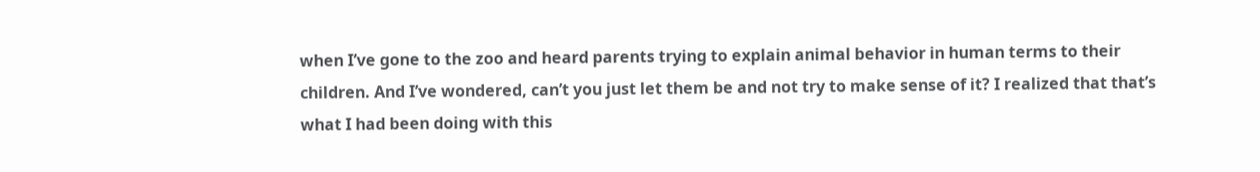when I’ve gone to the zoo and heard parents trying to explain animal behavior in human terms to their children. And I’ve wondered, can’t you just let them be and not try to make sense of it? I realized that that’s what I had been doing with this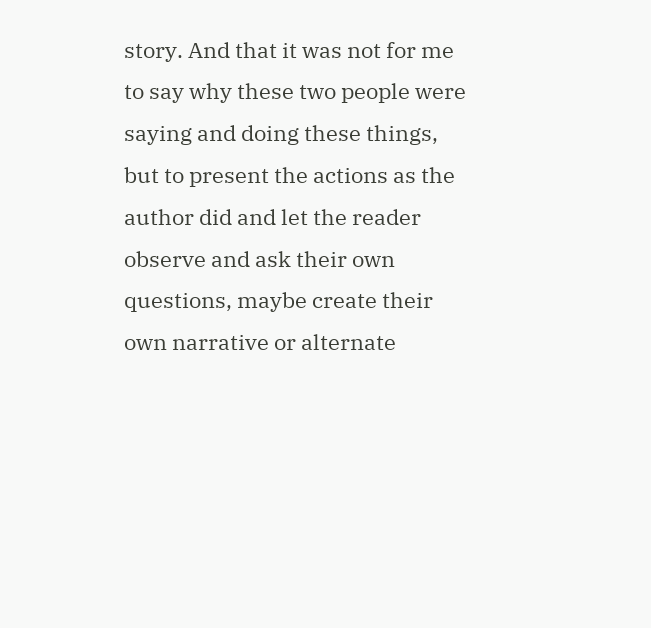story. And that it was not for me to say why these two people were saying and doing these things, but to present the actions as the author did and let the reader observe and ask their own questions, maybe create their own narrative or alternate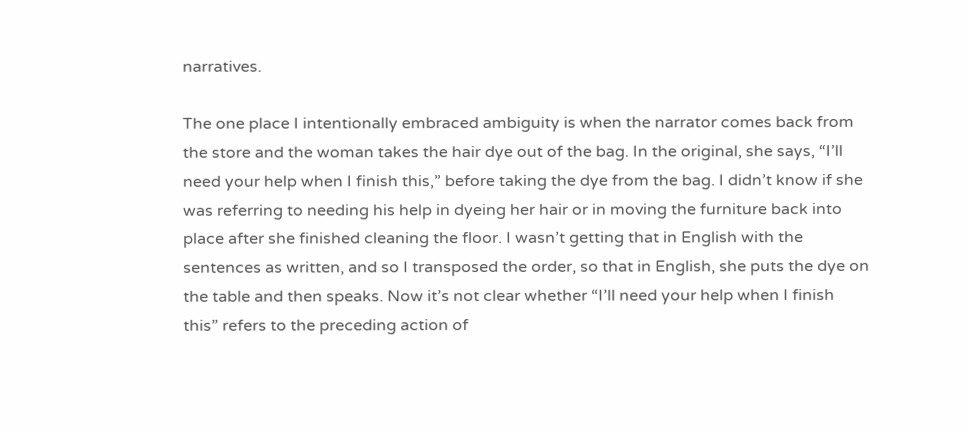narratives.

The one place I intentionally embraced ambiguity is when the narrator comes back from the store and the woman takes the hair dye out of the bag. In the original, she says, “I’ll need your help when I finish this,” before taking the dye from the bag. I didn’t know if she was referring to needing his help in dyeing her hair or in moving the furniture back into place after she finished cleaning the floor. I wasn’t getting that in English with the sentences as written, and so I transposed the order, so that in English, she puts the dye on the table and then speaks. Now it’s not clear whether “I’ll need your help when I finish this” refers to the preceding action of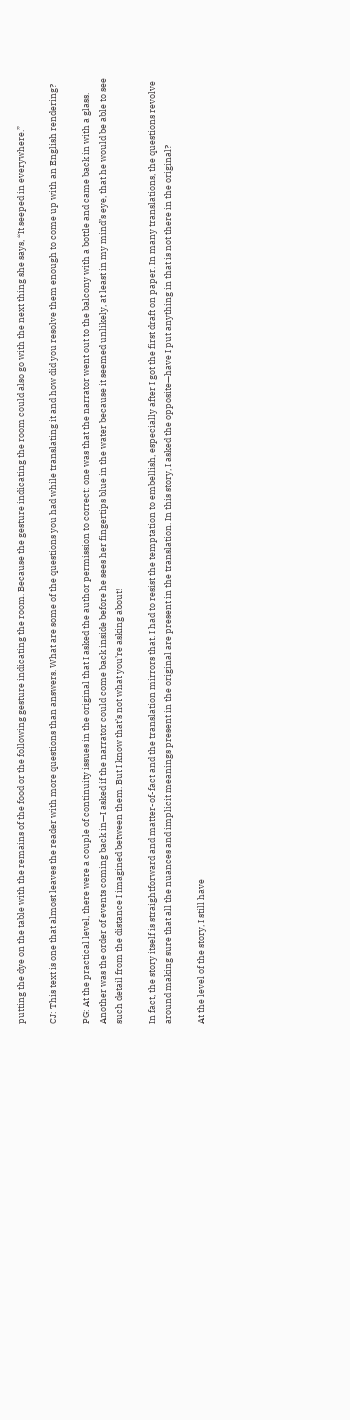putting the dye on the table with the remains of the food or the following gesture indicating the room. Because the gesture indicating the room could also go with the next thing she says, “It seeped in everywhere.”

CJ: This text is one that almost leaves the reader with more questions than answers. What are some of the questions you had while translating it and how did you resolve them enough to come up with an English rendering?

PG: At the practical level, there were a couple of continuity issues in the original that I asked the author permission to correct: one was that the narrator went out to the balcony with a bottle and came back in with a glass. Another was the order of events coming back in—I asked if the narrator could come back inside before he sees her fingertips blue in the water because it seemed unlikely, at least in my mind’s eye, that he would be able to see such detail from the distance I imagined between them. But I know that’s not what you’re asking about!

In fact, the story itself is straightforward and matter-of-fact and the translation mirrors that. I had to resist the temptation to embellish, especially after I got the first draft on paper. In many translations, the questions revolve around making sure that all the nuances and implicit meanings present in the original are present in the translation. In this story, I asked the opposite—have I put anything in that is not there in the original?

At the level of the story, I still have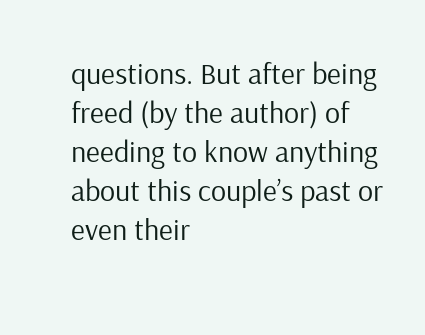questions. But after being freed (by the author) of needing to know anything about this couple’s past or even their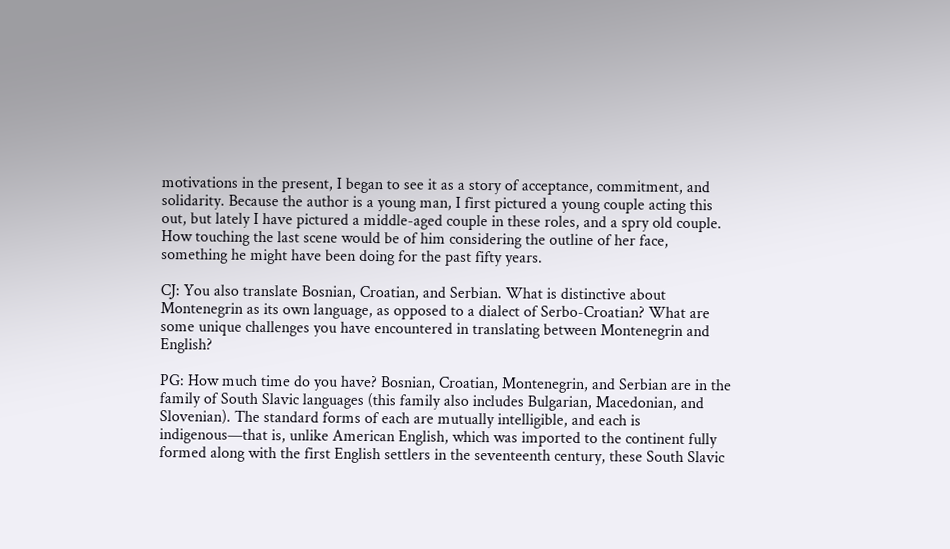motivations in the present, I began to see it as a story of acceptance, commitment, and solidarity. Because the author is a young man, I first pictured a young couple acting this out, but lately I have pictured a middle-aged couple in these roles, and a spry old couple. How touching the last scene would be of him considering the outline of her face, something he might have been doing for the past fifty years.

CJ: You also translate Bosnian, Croatian, and Serbian. What is distinctive about Montenegrin as its own language, as opposed to a dialect of Serbo-Croatian? What are some unique challenges you have encountered in translating between Montenegrin and English?

PG: How much time do you have? Bosnian, Croatian, Montenegrin, and Serbian are in the family of South Slavic languages (this family also includes Bulgarian, Macedonian, and Slovenian). The standard forms of each are mutually intelligible, and each is indigenous—that is, unlike American English, which was imported to the continent fully formed along with the first English settlers in the seventeenth century, these South Slavic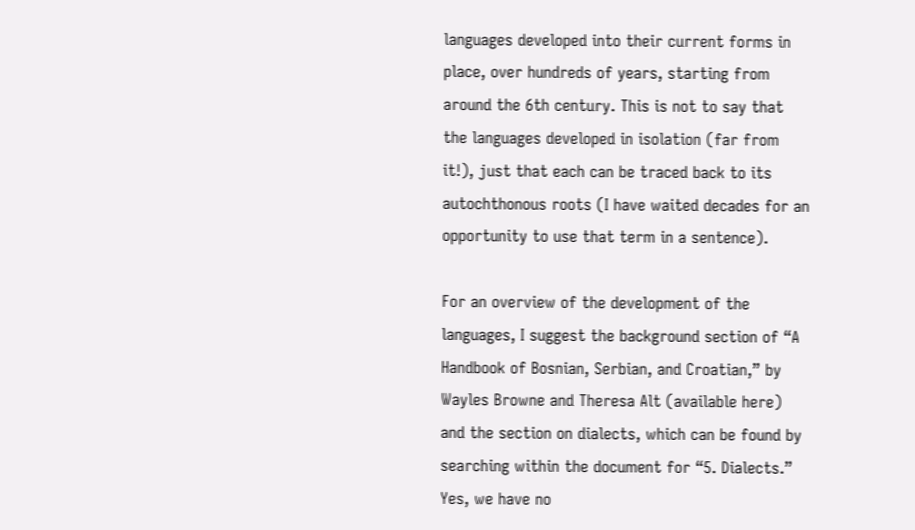languages developed into their current forms in place, over hundreds of years, starting from around the 6th century. This is not to say that the languages developed in isolation (far from it!), just that each can be traced back to its autochthonous roots (I have waited decades for an opportunity to use that term in a sentence).

For an overview of the development of the languages, I suggest the background section of “A Handbook of Bosnian, Serbian, and Croatian,” by Wayles Browne and Theresa Alt (available here) and the section on dialects, which can be found by searching within the document for “5. Dialects.” Yes, we have no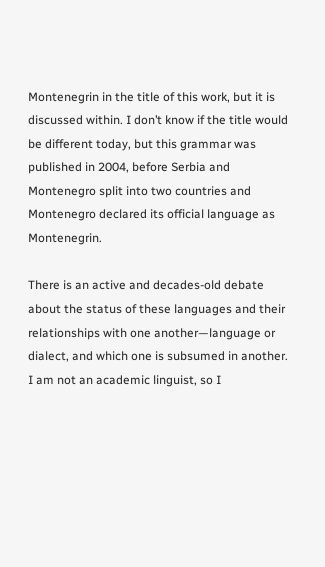Montenegrin in the title of this work, but it is discussed within. I don’t know if the title would be different today, but this grammar was published in 2004, before Serbia and Montenegro split into two countries and Montenegro declared its official language as Montenegrin.

There is an active and decades-old debate about the status of these languages and their relationships with one another—language or dialect, and which one is subsumed in another. I am not an academic linguist, so I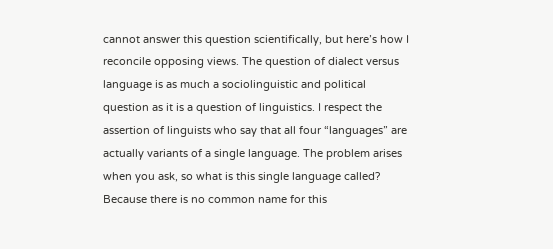cannot answer this question scientifically, but here’s how I reconcile opposing views. The question of dialect versus language is as much a sociolinguistic and political question as it is a question of linguistics. I respect the assertion of linguists who say that all four “languages” are actually variants of a single language. The problem arises when you ask, so what is this single language called? Because there is no common name for this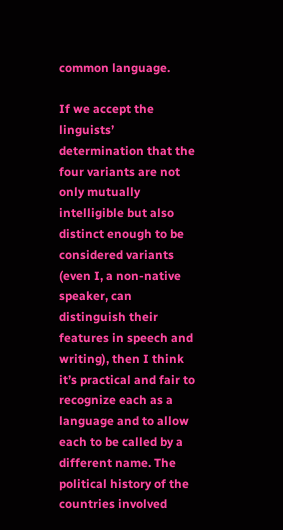common language.

If we accept the linguists’ determination that the four variants are not only mutually intelligible but also distinct enough to be considered variants (even I, a non-native speaker, can distinguish their features in speech and writing), then I think it’s practical and fair to recognize each as a language and to allow each to be called by a different name. The political history of the countries involved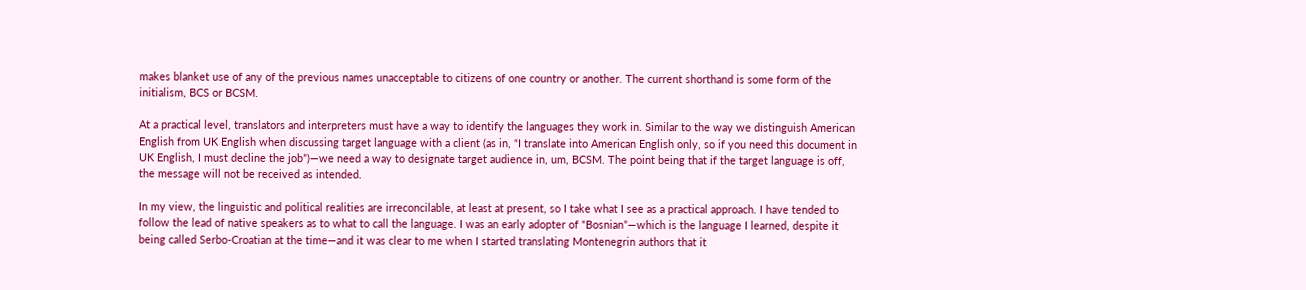makes blanket use of any of the previous names unacceptable to citizens of one country or another. The current shorthand is some form of the initialism, BCS or BCSM.

At a practical level, translators and interpreters must have a way to identify the languages they work in. Similar to the way we distinguish American English from UK English when discussing target language with a client (as in, “I translate into American English only, so if you need this document in UK English, I must decline the job”)—we need a way to designate target audience in, um, BCSM. The point being that if the target language is off, the message will not be received as intended.

In my view, the linguistic and political realities are irreconcilable, at least at present, so I take what I see as a practical approach. I have tended to follow the lead of native speakers as to what to call the language. I was an early adopter of “Bosnian”—which is the language I learned, despite it being called Serbo-Croatian at the time—and it was clear to me when I started translating Montenegrin authors that it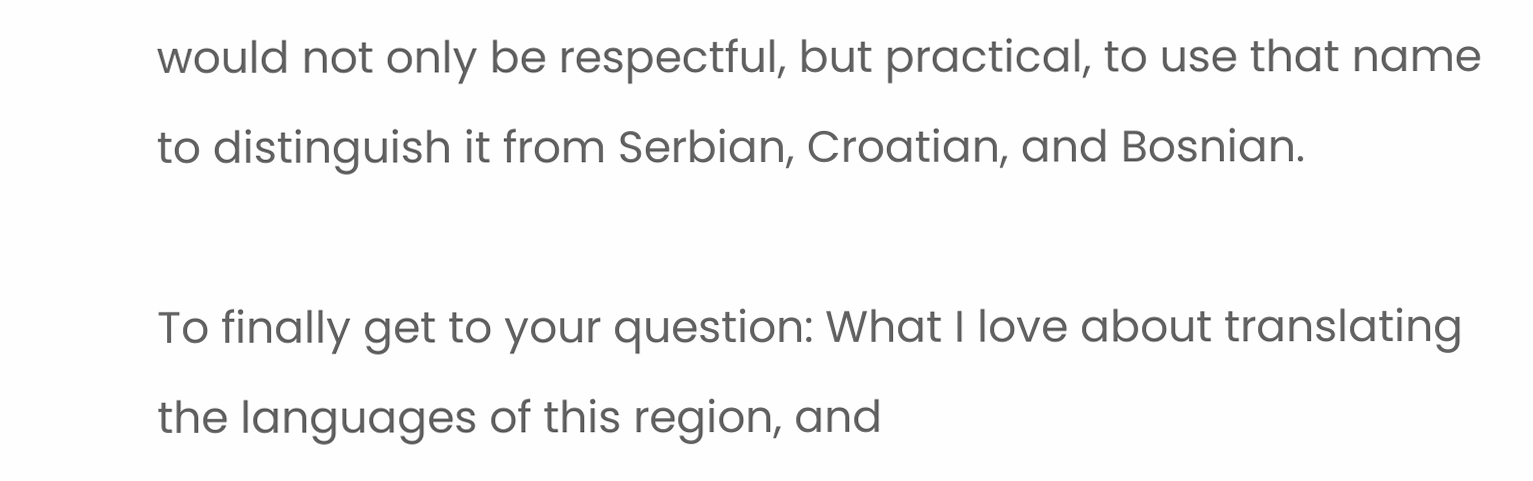would not only be respectful, but practical, to use that name to distinguish it from Serbian, Croatian, and Bosnian.

To finally get to your question: What I love about translating the languages of this region, and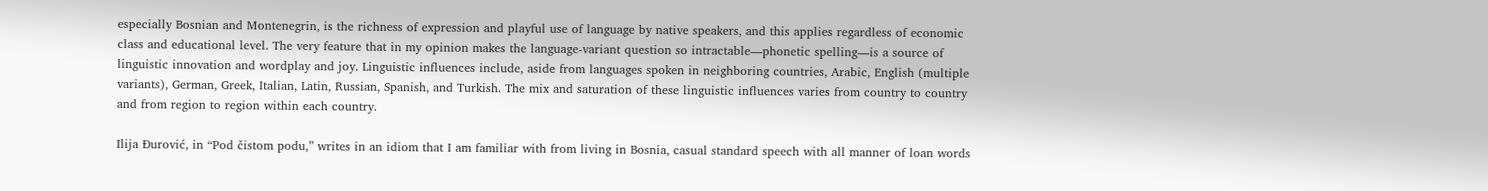especially Bosnian and Montenegrin, is the richness of expression and playful use of language by native speakers, and this applies regardless of economic class and educational level. The very feature that in my opinion makes the language-variant question so intractable—phonetic spelling—is a source of linguistic innovation and wordplay and joy. Linguistic influences include, aside from languages spoken in neighboring countries, Arabic, English (multiple variants), German, Greek, Italian, Latin, Russian, Spanish, and Turkish. The mix and saturation of these linguistic influences varies from country to country and from region to region within each country.

Ilija Đurović, in “Pod čistom podu,” writes in an idiom that I am familiar with from living in Bosnia, casual standard speech with all manner of loan words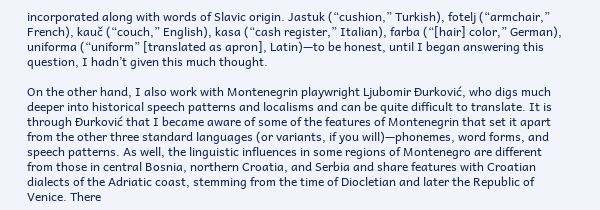incorporated along with words of Slavic origin. Jastuk (“cushion,” Turkish), fotelj (“armchair,” French), kauč (“couch,” English), kasa (“cash register,” Italian), farba (“[hair] color,” German), uniforma (“uniform” [translated as apron], Latin)—to be honest, until I began answering this question, I hadn’t given this much thought.

On the other hand, I also work with Montenegrin playwright Ljubomir Đurković, who digs much deeper into historical speech patterns and localisms and can be quite difficult to translate. It is through Đurković that I became aware of some of the features of Montenegrin that set it apart from the other three standard languages (or variants, if you will)—phonemes, word forms, and speech patterns. As well, the linguistic influences in some regions of Montenegro are different from those in central Bosnia, northern Croatia, and Serbia and share features with Croatian dialects of the Adriatic coast, stemming from the time of Diocletian and later the Republic of Venice. There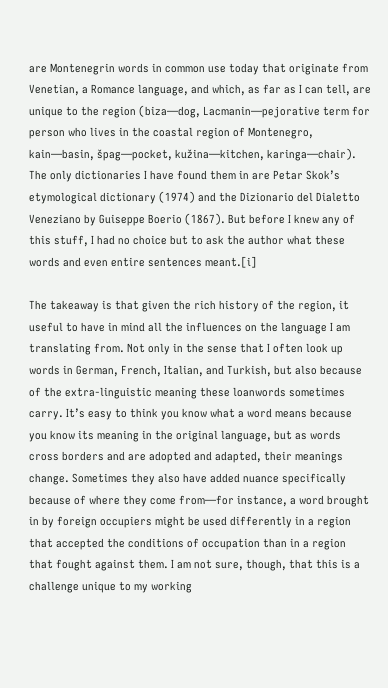are Montenegrin words in common use today that originate from Venetian, a Romance language, and which, as far as I can tell, are unique to the region (biza—dog, Lacmanin—pejorative term for person who lives in the coastal region of Montenegro, kain—basin, špag—pocket, kužina—kitchen, karinga—chair). The only dictionaries I have found them in are Petar Skok’s etymological dictionary (1974) and the Dizionario del Dialetto Veneziano by Guiseppe Boerio (1867). But before I knew any of this stuff, I had no choice but to ask the author what these words and even entire sentences meant.[i]

The takeaway is that given the rich history of the region, it useful to have in mind all the influences on the language I am translating from. Not only in the sense that I often look up words in German, French, Italian, and Turkish, but also because of the extra-linguistic meaning these loanwords sometimes carry. It’s easy to think you know what a word means because you know its meaning in the original language, but as words cross borders and are adopted and adapted, their meanings change. Sometimes they also have added nuance specifically because of where they come from—for instance, a word brought in by foreign occupiers might be used differently in a region that accepted the conditions of occupation than in a region that fought against them. I am not sure, though, that this is a challenge unique to my working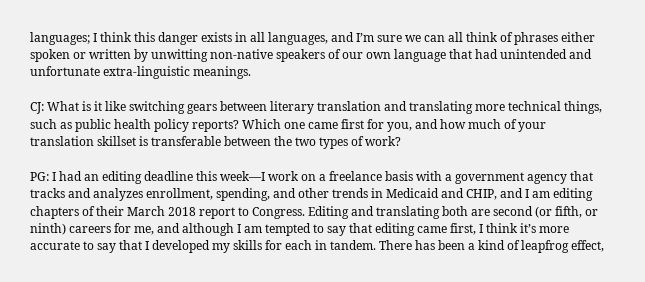languages; I think this danger exists in all languages, and I’m sure we can all think of phrases either spoken or written by unwitting non-native speakers of our own language that had unintended and unfortunate extra-linguistic meanings.

CJ: What is it like switching gears between literary translation and translating more technical things, such as public health policy reports? Which one came first for you, and how much of your translation skillset is transferable between the two types of work?

PG: I had an editing deadline this week—I work on a freelance basis with a government agency that tracks and analyzes enrollment, spending, and other trends in Medicaid and CHIP, and I am editing chapters of their March 2018 report to Congress. Editing and translating both are second (or fifth, or ninth) careers for me, and although I am tempted to say that editing came first, I think it’s more accurate to say that I developed my skills for each in tandem. There has been a kind of leapfrog effect,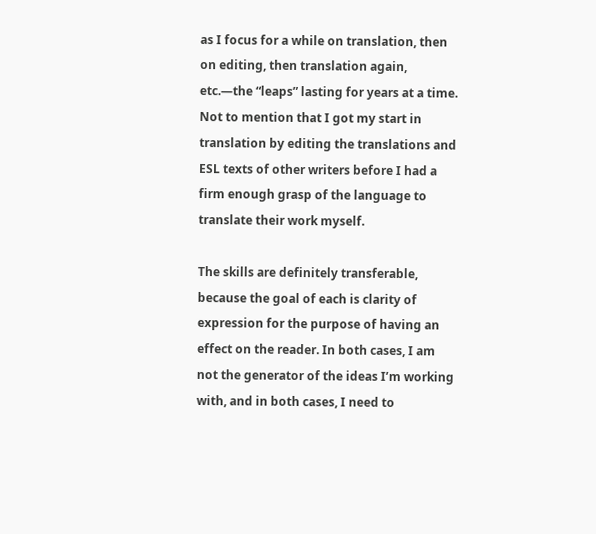as I focus for a while on translation, then on editing, then translation again, etc.—the “leaps” lasting for years at a time. Not to mention that I got my start in translation by editing the translations and ESL texts of other writers before I had a firm enough grasp of the language to translate their work myself.

The skills are definitely transferable, because the goal of each is clarity of expression for the purpose of having an effect on the reader. In both cases, I am not the generator of the ideas I’m working with, and in both cases, I need to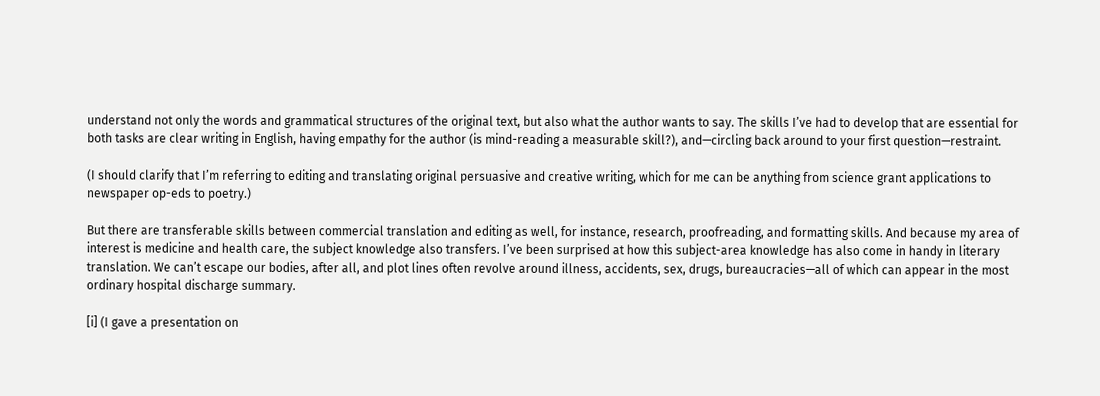understand not only the words and grammatical structures of the original text, but also what the author wants to say. The skills I’ve had to develop that are essential for both tasks are clear writing in English, having empathy for the author (is mind-reading a measurable skill?), and—circling back around to your first question—restraint.

(I should clarify that I’m referring to editing and translating original persuasive and creative writing, which for me can be anything from science grant applications to newspaper op-eds to poetry.)

But there are transferable skills between commercial translation and editing as well, for instance, research, proofreading, and formatting skills. And because my area of interest is medicine and health care, the subject knowledge also transfers. I’ve been surprised at how this subject-area knowledge has also come in handy in literary translation. We can’t escape our bodies, after all, and plot lines often revolve around illness, accidents, sex, drugs, bureaucracies—all of which can appear in the most ordinary hospital discharge summary.

[i] (I gave a presentation on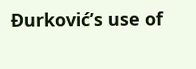Đurković’s use of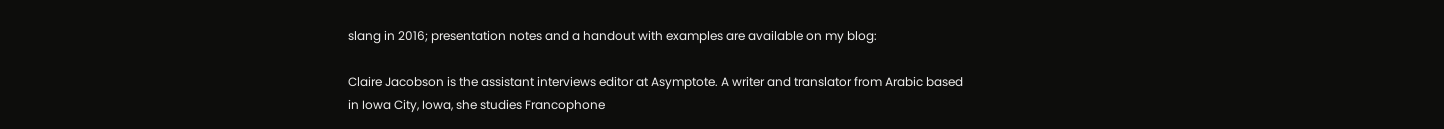slang in 2016; presentation notes and a handout with examples are available on my blog:

Claire Jacobson is the assistant interviews editor at Asymptote. A writer and translator from Arabic based in Iowa City, Iowa, she studies Francophone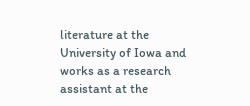literature at the University of Iowa and works as a research assistant at the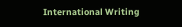International Writing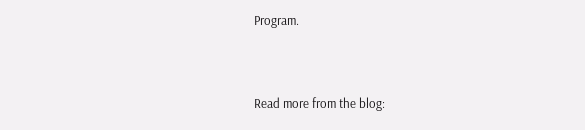Program.


Read more from the blog: